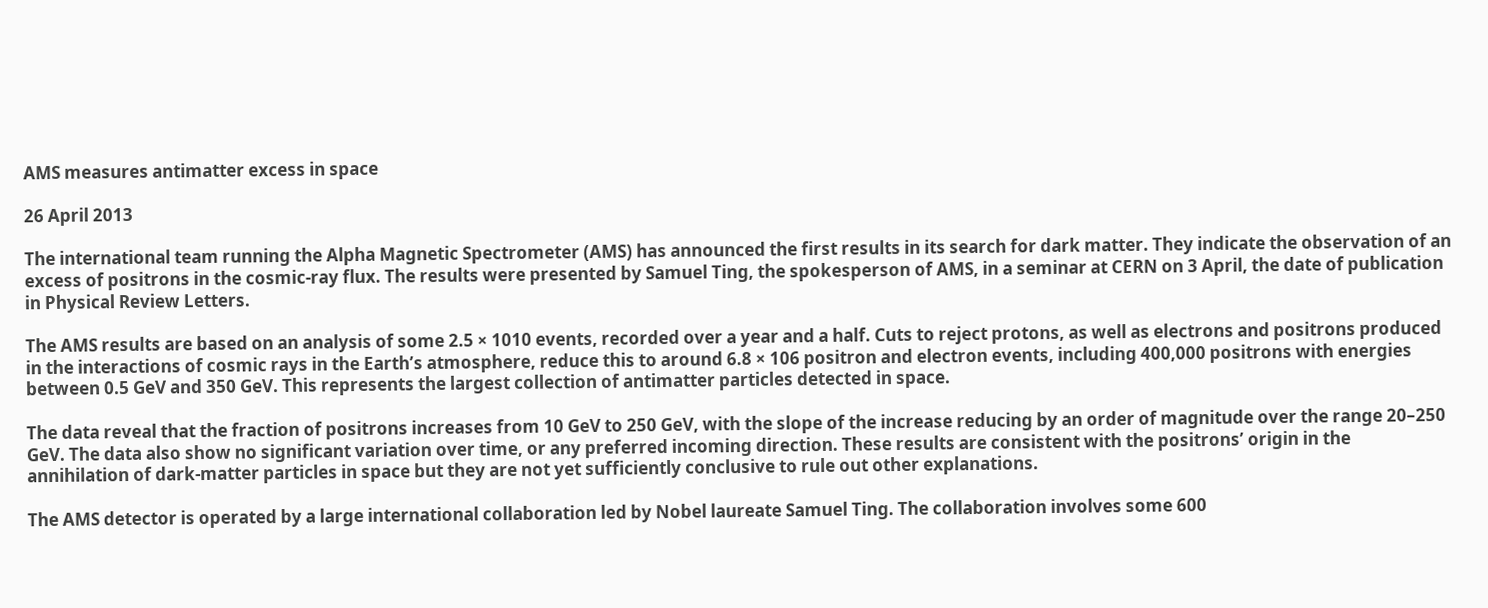AMS measures antimatter excess in space

26 April 2013

The international team running the Alpha Magnetic Spectrometer (AMS) has announced the first results in its search for dark matter. They indicate the observation of an excess of positrons in the cosmic-ray flux. The results were presented by Samuel Ting, the spokesperson of AMS, in a seminar at CERN on 3 April, the date of publication in Physical Review Letters.

The AMS results are based on an analysis of some 2.5 × 1010 events, recorded over a year and a half. Cuts to reject protons, as well as electrons and positrons produced in the interactions of cosmic rays in the Earth’s atmosphere, reduce this to around 6.8 × 106 positron and electron events, including 400,000 positrons with energies between 0.5 GeV and 350 GeV. This represents the largest collection of antimatter particles detected in space.

The data reveal that the fraction of positrons increases from 10 GeV to 250 GeV, with the slope of the increase reducing by an order of magnitude over the range 20–250 GeV. The data also show no significant variation over time, or any preferred incoming direction. These results are consistent with the positrons’ origin in the annihilation of dark-matter particles in space but they are not yet sufficiently conclusive to rule out other explanations.

The AMS detector is operated by a large international collaboration led by Nobel laureate Samuel Ting. The collaboration involves some 600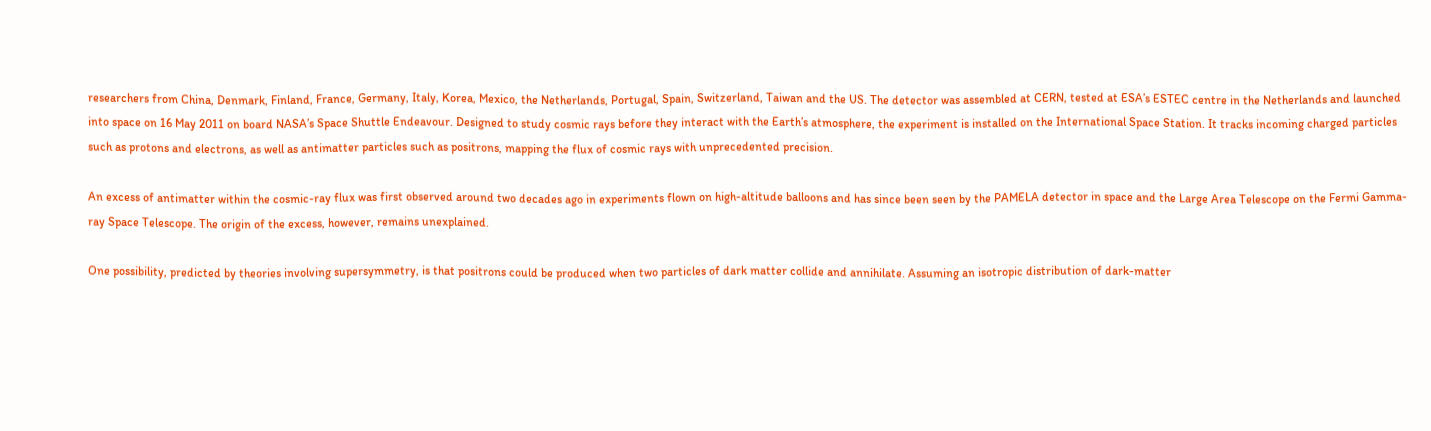researchers from China, Denmark, Finland, France, Germany, Italy, Korea, Mexico, the Netherlands, Portugal, Spain, Switzerland, Taiwan and the US. The detector was assembled at CERN, tested at ESA’s ESTEC centre in the Netherlands and launched into space on 16 May 2011 on board NASA’s Space Shuttle Endeavour. Designed to study cosmic rays before they interact with the Earth’s atmosphere, the experiment is installed on the International Space Station. It tracks incoming charged particles such as protons and electrons, as well as antimatter particles such as positrons, mapping the flux of cosmic rays with unprecedented precision.

An excess of antimatter within the cosmic-ray flux was first observed around two decades ago in experiments flown on high-altitude balloons and has since been seen by the PAMELA detector in space and the Large Area Telescope on the Fermi Gamma-ray Space Telescope. The origin of the excess, however, remains unexplained.

One possibility, predicted by theories involving supersymmetry, is that positrons could be produced when two particles of dark matter collide and annihilate. Assuming an isotropic distribution of dark-matter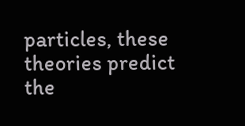particles, these theories predict the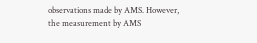observations made by AMS. However, the measurement by AMS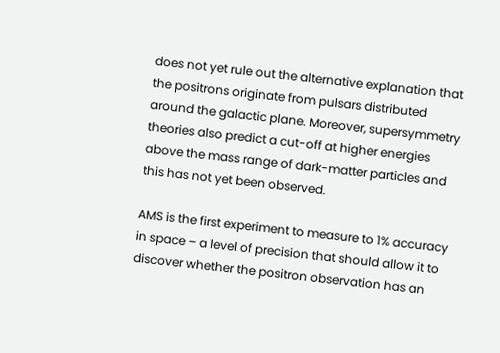does not yet rule out the alternative explanation that the positrons originate from pulsars distributed around the galactic plane. Moreover, supersymmetry theories also predict a cut-off at higher energies above the mass range of dark-matter particles and this has not yet been observed.

AMS is the first experiment to measure to 1% accuracy in space – a level of precision that should allow it to discover whether the positron observation has an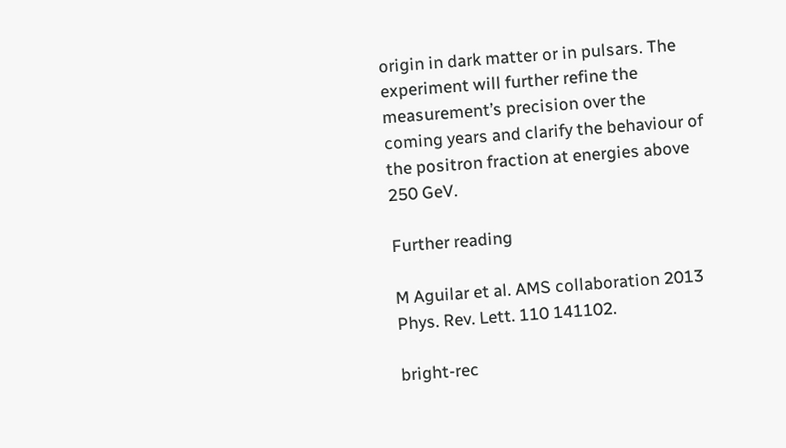origin in dark matter or in pulsars. The experiment will further refine the measurement’s precision over the coming years and clarify the behaviour of the positron fraction at energies above 250 GeV.

Further reading

M Aguilar et al. AMS collaboration 2013 Phys. Rev. Lett. 110 141102.

bright-rec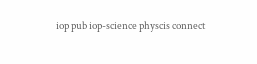iop pub iop-science physcis connect